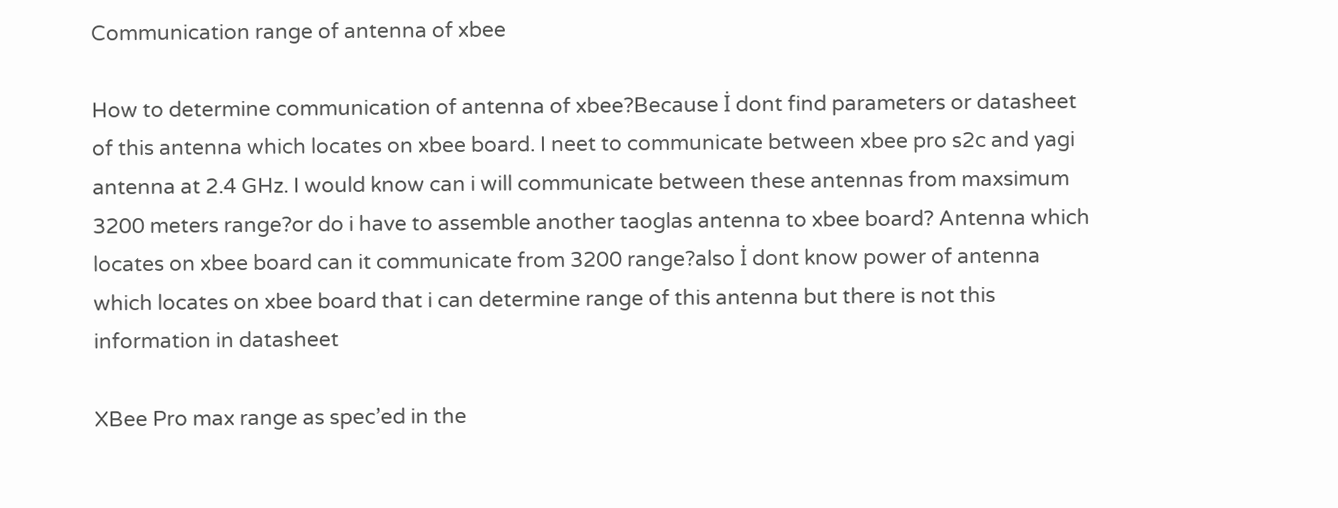Communication range of antenna of xbee

How to determine communication of antenna of xbee?Because İ dont find parameters or datasheet of this antenna which locates on xbee board. I neet to communicate between xbee pro s2c and yagi antenna at 2.4 GHz. I would know can i will communicate between these antennas from maxsimum 3200 meters range?or do i have to assemble another taoglas antenna to xbee board? Antenna which locates on xbee board can it communicate from 3200 range?also İ dont know power of antenna which locates on xbee board that i can determine range of this antenna but there is not this information in datasheet

XBee Pro max range as spec’ed in the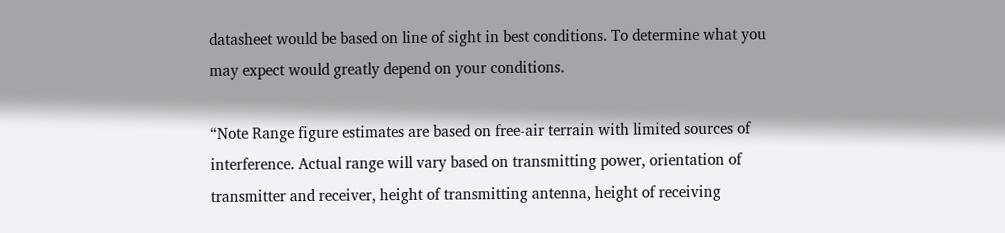datasheet would be based on line of sight in best conditions. To determine what you may expect would greatly depend on your conditions.

“Note Range figure estimates are based on free-air terrain with limited sources of interference. Actual range will vary based on transmitting power, orientation of transmitter and receiver, height of transmitting antenna, height of receiving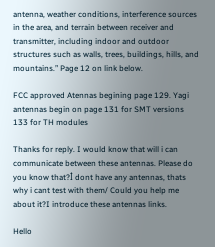antenna, weather conditions, interference sources in the area, and terrain between receiver and transmitter, including indoor and outdoor structures such as walls, trees, buildings, hills, and mountains.” Page 12 on link below.

FCC approved Atennas begining page 129. Yagi antennas begin on page 131 for SMT versions 133 for TH modules

Thanks for reply. I would know that will i can communicate between these antennas. Please do you know that?İ dont have any antennas, thats why i cant test with them/ Could you help me about it?I introduce these antennas links.

Hello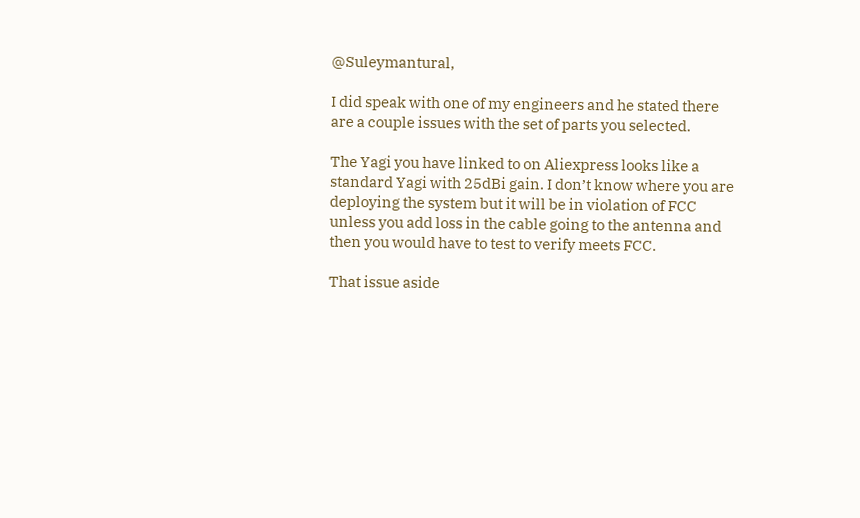@Suleymantural,

I did speak with one of my engineers and he stated there are a couple issues with the set of parts you selected.

The Yagi you have linked to on Aliexpress looks like a standard Yagi with 25dBi gain. I don’t know where you are deploying the system but it will be in violation of FCC unless you add loss in the cable going to the antenna and then you would have to test to verify meets FCC.

That issue aside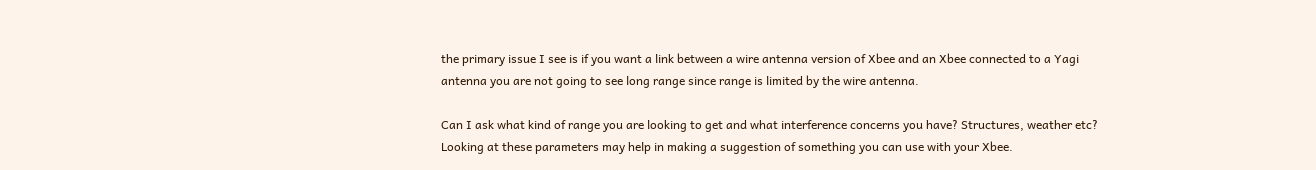the primary issue I see is if you want a link between a wire antenna version of Xbee and an Xbee connected to a Yagi antenna you are not going to see long range since range is limited by the wire antenna.

Can I ask what kind of range you are looking to get and what interference concerns you have? Structures, weather etc? Looking at these parameters may help in making a suggestion of something you can use with your Xbee.